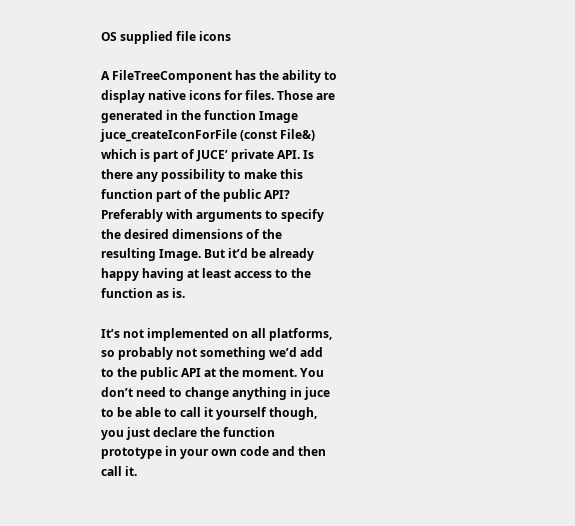OS supplied file icons

A FileTreeComponent has the ability to display native icons for files. Those are generated in the function Image juce_createIconForFile (const File&) which is part of JUCE’ private API. Is there any possibility to make this function part of the public API?
Preferably with arguments to specify the desired dimensions of the resulting Image. But it’d be already happy having at least access to the function as is.

It’s not implemented on all platforms, so probably not something we’d add to the public API at the moment. You don’t need to change anything in juce to be able to call it yourself though, you just declare the function prototype in your own code and then call it.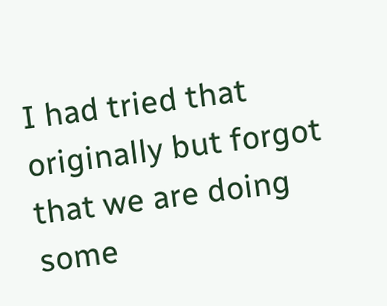I had tried that originally but forgot that we are doing some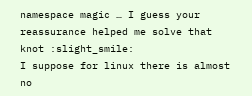namespace magic … I guess your reassurance helped me solve that knot :slight_smile:
I suppose for linux there is almost no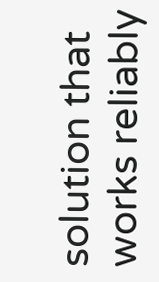solution that works reliably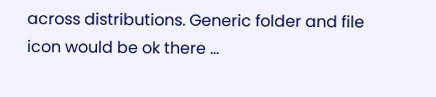across distributions. Generic folder and file icon would be ok there …